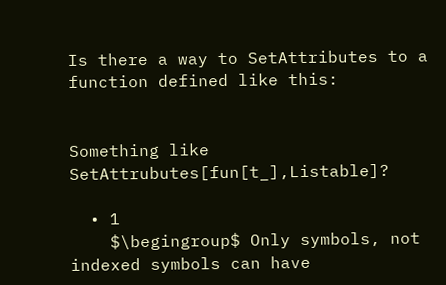Is there a way to SetAttributes to a function defined like this:


Something like SetAttrubutes[fun[t_],Listable]?

  • 1
    $\begingroup$ Only symbols, not indexed symbols can have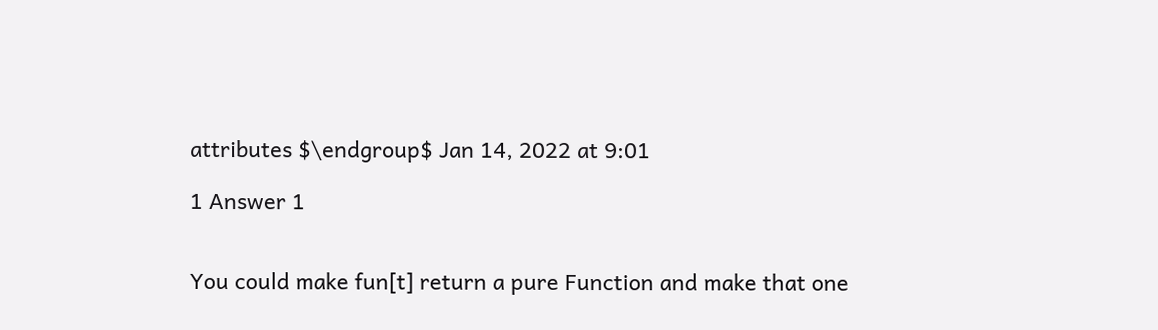attributes $\endgroup$ Jan 14, 2022 at 9:01

1 Answer 1


You could make fun[t] return a pure Function and make that one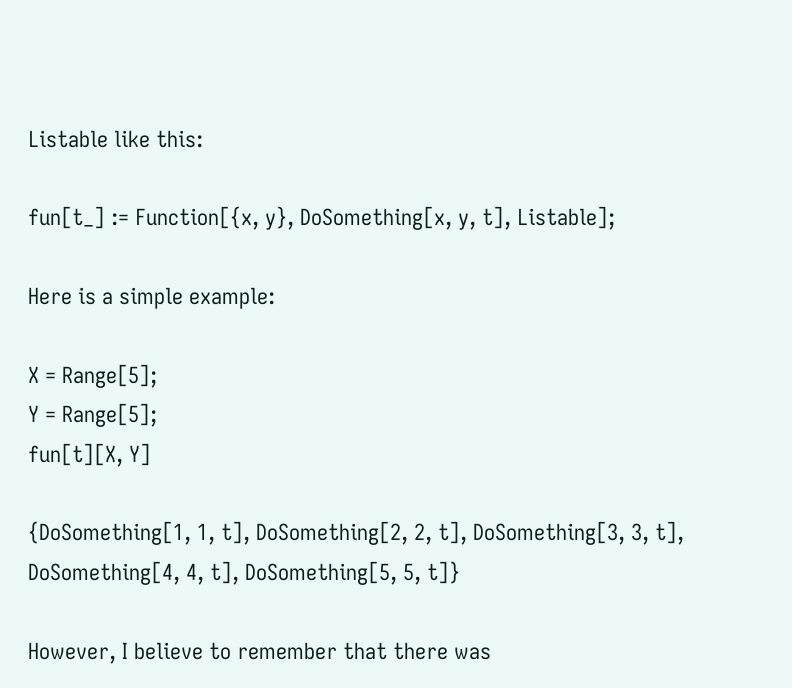Listable like this:

fun[t_] := Function[{x, y}, DoSomething[x, y, t], Listable];

Here is a simple example:

X = Range[5];
Y = Range[5];
fun[t][X, Y]

{DoSomething[1, 1, t], DoSomething[2, 2, t], DoSomething[3, 3, t], DoSomething[4, 4, t], DoSomething[5, 5, t]}

However, I believe to remember that there was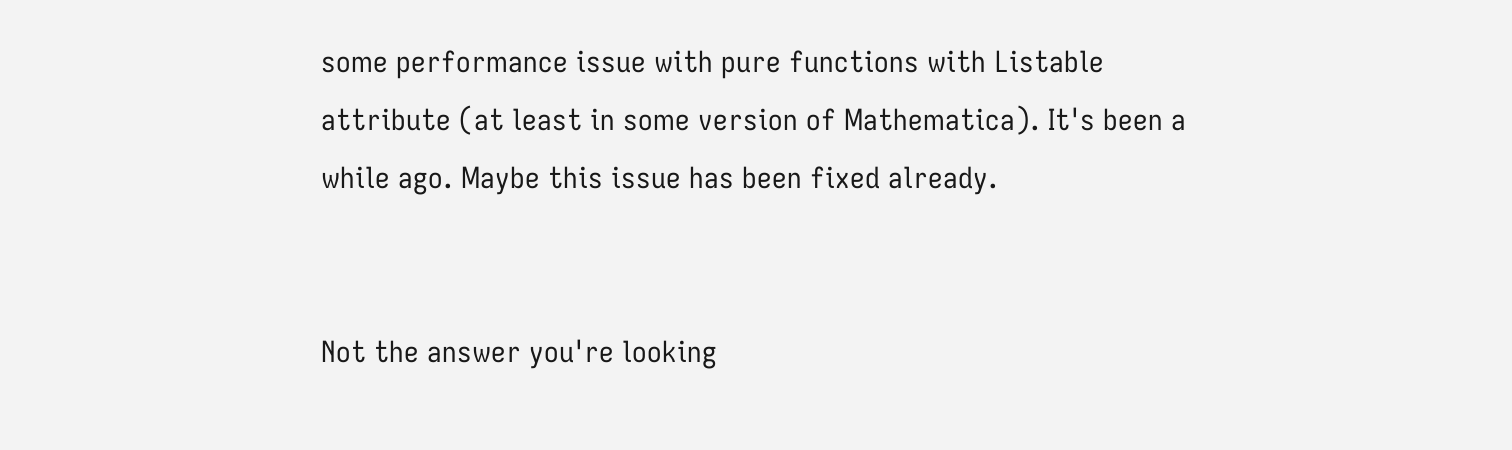some performance issue with pure functions with Listable attribute (at least in some version of Mathematica). It's been a while ago. Maybe this issue has been fixed already.


Not the answer you're looking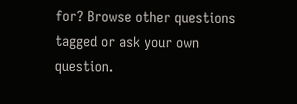for? Browse other questions tagged or ask your own question.